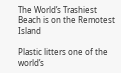The World’s Trashiest Beach is on the Remotest Island

Plastic litters one of the world’s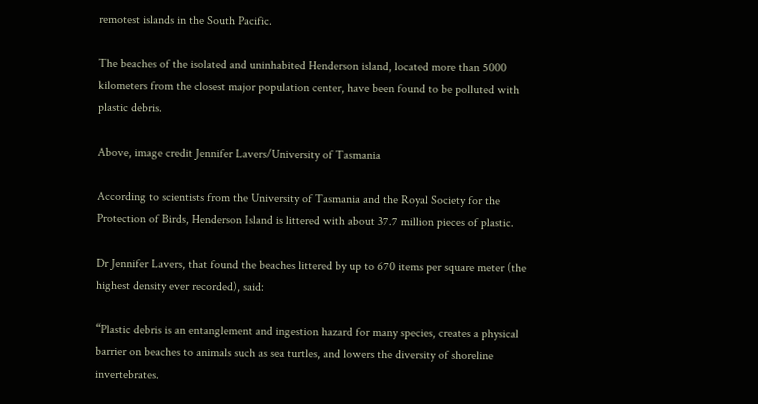remotest islands in the South Pacific.

The beaches of the isolated and uninhabited Henderson island, located more than 5000 kilometers from the closest major population center, have been found to be polluted with plastic debris.

Above, image credit Jennifer Lavers/University of Tasmania

According to scientists from the University of Tasmania and the Royal Society for the Protection of Birds, Henderson Island is littered with about 37.7 million pieces of plastic.

Dr Jennifer Lavers, that found the beaches littered by up to 670 items per square meter (the highest density ever recorded), said:

“Plastic debris is an entanglement and ingestion hazard for many species, creates a physical barrier on beaches to animals such as sea turtles, and lowers the diversity of shoreline invertebrates.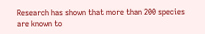Research has shown that more than 200 species are known to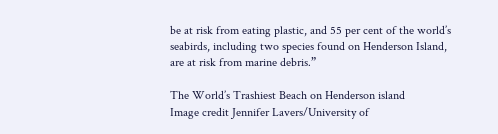be at risk from eating plastic, and 55 per cent of the world’s seabirds, including two species found on Henderson Island, are at risk from marine debris.”

The World’s Trashiest Beach on Henderson island
Image credit Jennifer Lavers/University of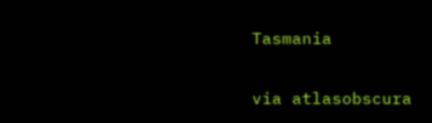Tasmania

via atlasobscura